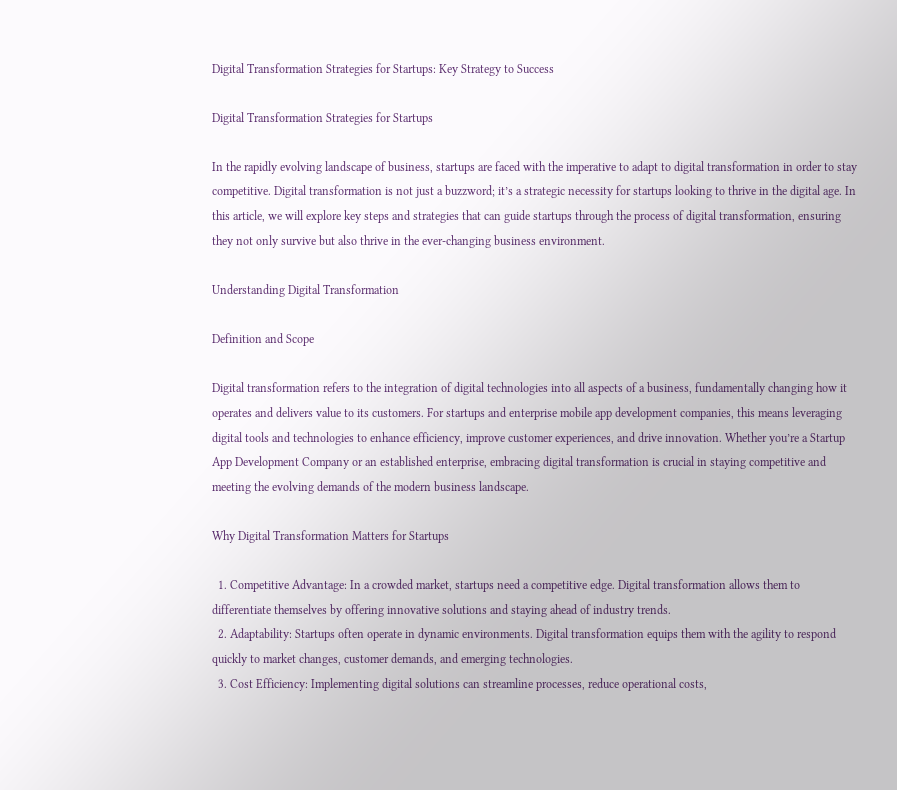Digital Transformation Strategies for Startups: Key Strategy to Success

Digital Transformation Strategies for Startups

In the rapidly evolving landscape of business, startups are faced with the imperative to adapt to digital transformation in order to stay competitive. Digital transformation is not just a buzzword; it’s a strategic necessity for startups looking to thrive in the digital age. In this article, we will explore key steps and strategies that can guide startups through the process of digital transformation, ensuring they not only survive but also thrive in the ever-changing business environment.

Understanding Digital Transformation

Definition and Scope

Digital transformation refers to the integration of digital technologies into all aspects of a business, fundamentally changing how it operates and delivers value to its customers. For startups and enterprise mobile app development companies, this means leveraging digital tools and technologies to enhance efficiency, improve customer experiences, and drive innovation. Whether you’re a Startup App Development Company or an established enterprise, embracing digital transformation is crucial in staying competitive and meeting the evolving demands of the modern business landscape.

Why Digital Transformation Matters for Startups

  1. Competitive Advantage: In a crowded market, startups need a competitive edge. Digital transformation allows them to differentiate themselves by offering innovative solutions and staying ahead of industry trends.
  2. Adaptability: Startups often operate in dynamic environments. Digital transformation equips them with the agility to respond quickly to market changes, customer demands, and emerging technologies.
  3. Cost Efficiency: Implementing digital solutions can streamline processes, reduce operational costs,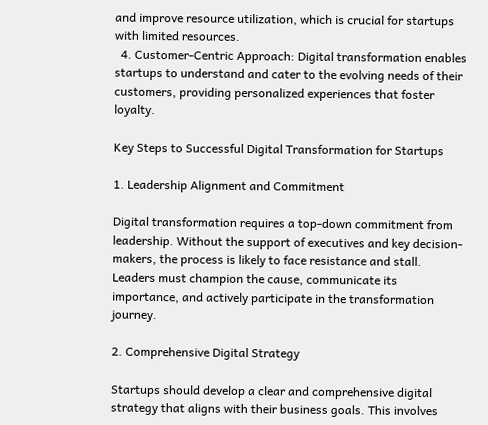and improve resource utilization, which is crucial for startups with limited resources.
  4. Customer-Centric Approach: Digital transformation enables startups to understand and cater to the evolving needs of their customers, providing personalized experiences that foster loyalty.

Key Steps to Successful Digital Transformation for Startups

1. Leadership Alignment and Commitment

Digital transformation requires a top-down commitment from leadership. Without the support of executives and key decision-makers, the process is likely to face resistance and stall. Leaders must champion the cause, communicate its importance, and actively participate in the transformation journey.

2. Comprehensive Digital Strategy

Startups should develop a clear and comprehensive digital strategy that aligns with their business goals. This involves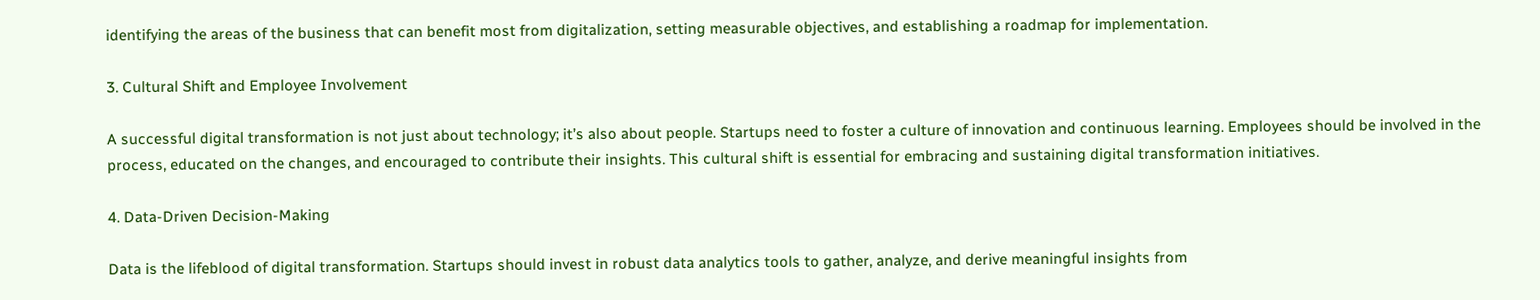identifying the areas of the business that can benefit most from digitalization, setting measurable objectives, and establishing a roadmap for implementation.

3. Cultural Shift and Employee Involvement

A successful digital transformation is not just about technology; it’s also about people. Startups need to foster a culture of innovation and continuous learning. Employees should be involved in the process, educated on the changes, and encouraged to contribute their insights. This cultural shift is essential for embracing and sustaining digital transformation initiatives.

4. Data-Driven Decision-Making

Data is the lifeblood of digital transformation. Startups should invest in robust data analytics tools to gather, analyze, and derive meaningful insights from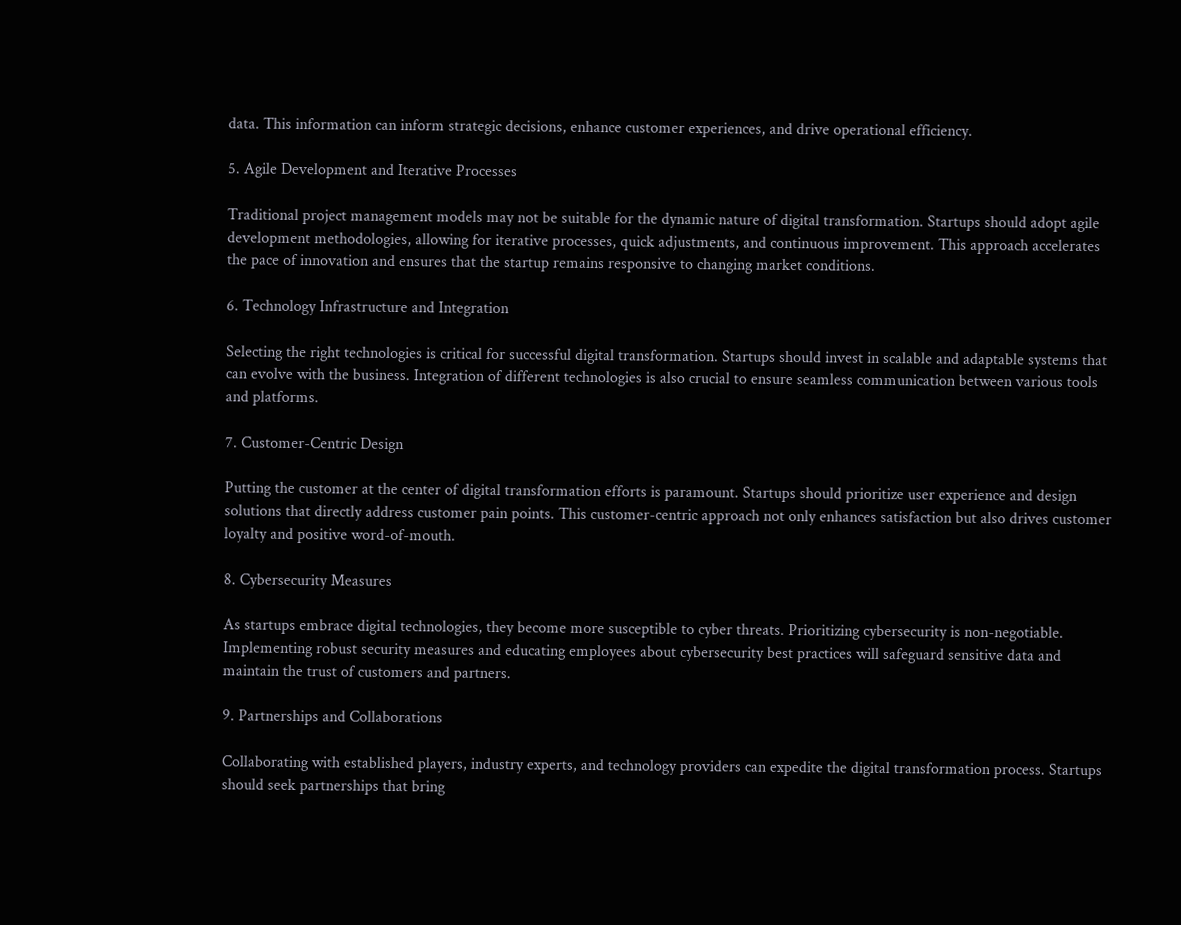data. This information can inform strategic decisions, enhance customer experiences, and drive operational efficiency.

5. Agile Development and Iterative Processes

Traditional project management models may not be suitable for the dynamic nature of digital transformation. Startups should adopt agile development methodologies, allowing for iterative processes, quick adjustments, and continuous improvement. This approach accelerates the pace of innovation and ensures that the startup remains responsive to changing market conditions.

6. Technology Infrastructure and Integration

Selecting the right technologies is critical for successful digital transformation. Startups should invest in scalable and adaptable systems that can evolve with the business. Integration of different technologies is also crucial to ensure seamless communication between various tools and platforms.

7. Customer-Centric Design

Putting the customer at the center of digital transformation efforts is paramount. Startups should prioritize user experience and design solutions that directly address customer pain points. This customer-centric approach not only enhances satisfaction but also drives customer loyalty and positive word-of-mouth.

8. Cybersecurity Measures

As startups embrace digital technologies, they become more susceptible to cyber threats. Prioritizing cybersecurity is non-negotiable. Implementing robust security measures and educating employees about cybersecurity best practices will safeguard sensitive data and maintain the trust of customers and partners.

9. Partnerships and Collaborations

Collaborating with established players, industry experts, and technology providers can expedite the digital transformation process. Startups should seek partnerships that bring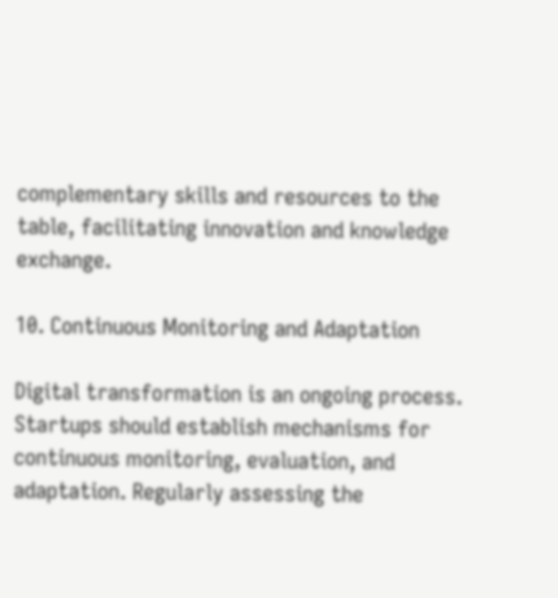complementary skills and resources to the table, facilitating innovation and knowledge exchange.

10. Continuous Monitoring and Adaptation

Digital transformation is an ongoing process. Startups should establish mechanisms for continuous monitoring, evaluation, and adaptation. Regularly assessing the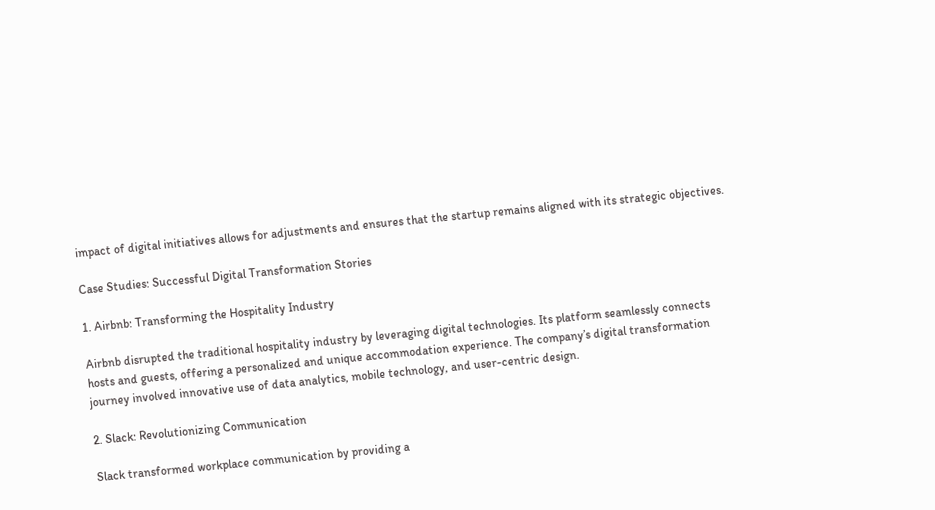impact of digital initiatives allows for adjustments and ensures that the startup remains aligned with its strategic objectives.

Case Studies: Successful Digital Transformation Stories

1. Airbnb: Transforming the Hospitality Industry

Airbnb disrupted the traditional hospitality industry by leveraging digital technologies. Its platform seamlessly connects hosts and guests, offering a personalized and unique accommodation experience. The company’s digital transformation journey involved innovative use of data analytics, mobile technology, and user-centric design.

2. Slack: Revolutionizing Communication

Slack transformed workplace communication by providing a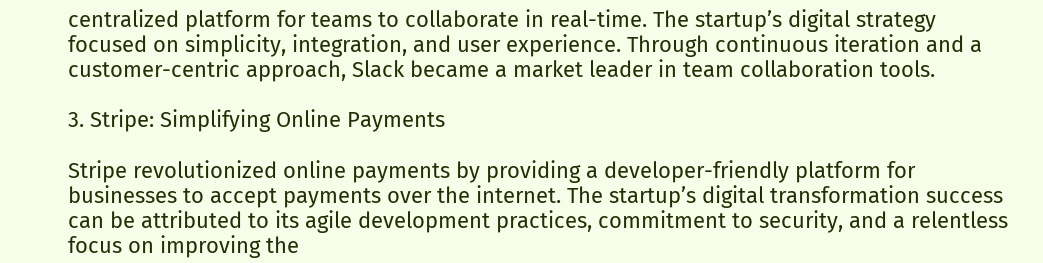centralized platform for teams to collaborate in real-time. The startup’s digital strategy focused on simplicity, integration, and user experience. Through continuous iteration and a customer-centric approach, Slack became a market leader in team collaboration tools.

3. Stripe: Simplifying Online Payments

Stripe revolutionized online payments by providing a developer-friendly platform for businesses to accept payments over the internet. The startup’s digital transformation success can be attributed to its agile development practices, commitment to security, and a relentless focus on improving the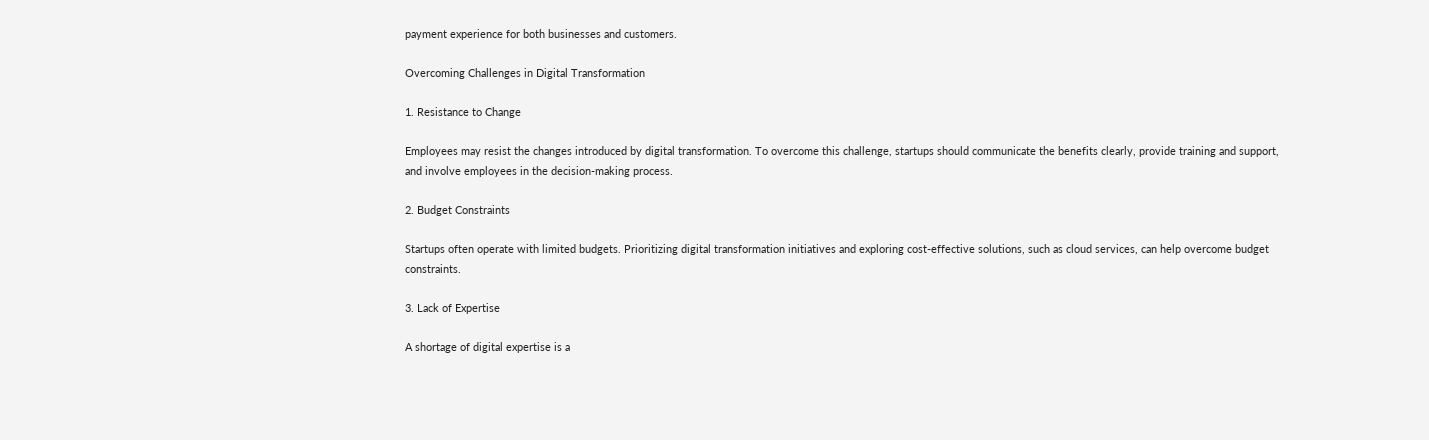payment experience for both businesses and customers.

Overcoming Challenges in Digital Transformation

1. Resistance to Change

Employees may resist the changes introduced by digital transformation. To overcome this challenge, startups should communicate the benefits clearly, provide training and support, and involve employees in the decision-making process.

2. Budget Constraints

Startups often operate with limited budgets. Prioritizing digital transformation initiatives and exploring cost-effective solutions, such as cloud services, can help overcome budget constraints.

3. Lack of Expertise

A shortage of digital expertise is a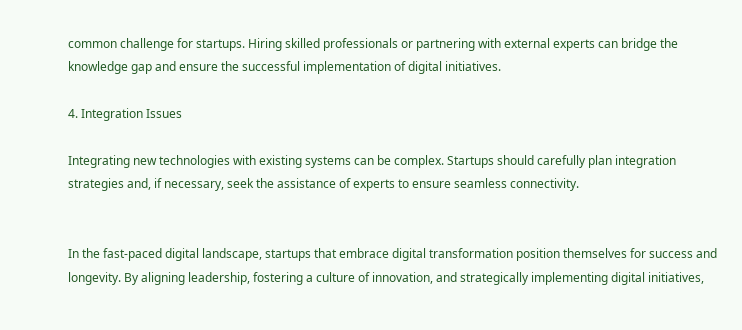common challenge for startups. Hiring skilled professionals or partnering with external experts can bridge the knowledge gap and ensure the successful implementation of digital initiatives.

4. Integration Issues

Integrating new technologies with existing systems can be complex. Startups should carefully plan integration strategies and, if necessary, seek the assistance of experts to ensure seamless connectivity.


In the fast-paced digital landscape, startups that embrace digital transformation position themselves for success and longevity. By aligning leadership, fostering a culture of innovation, and strategically implementing digital initiatives,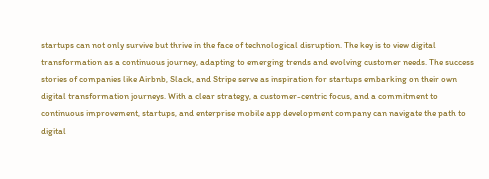startups can not only survive but thrive in the face of technological disruption. The key is to view digital transformation as a continuous journey, adapting to emerging trends and evolving customer needs. The success stories of companies like Airbnb, Slack, and Stripe serve as inspiration for startups embarking on their own digital transformation journeys. With a clear strategy, a customer-centric focus, and a commitment to continuous improvement, startups, and enterprise mobile app development company can navigate the path to digital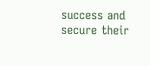success and secure their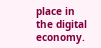place in the digital economy.